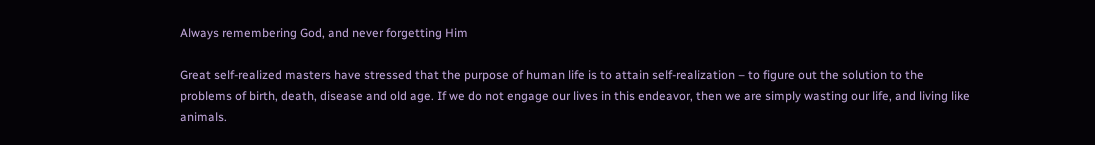Always remembering God, and never forgetting Him

Great self-realized masters have stressed that the purpose of human life is to attain self-realization – to figure out the solution to the problems of birth, death, disease and old age. If we do not engage our lives in this endeavor, then we are simply wasting our life, and living like animals.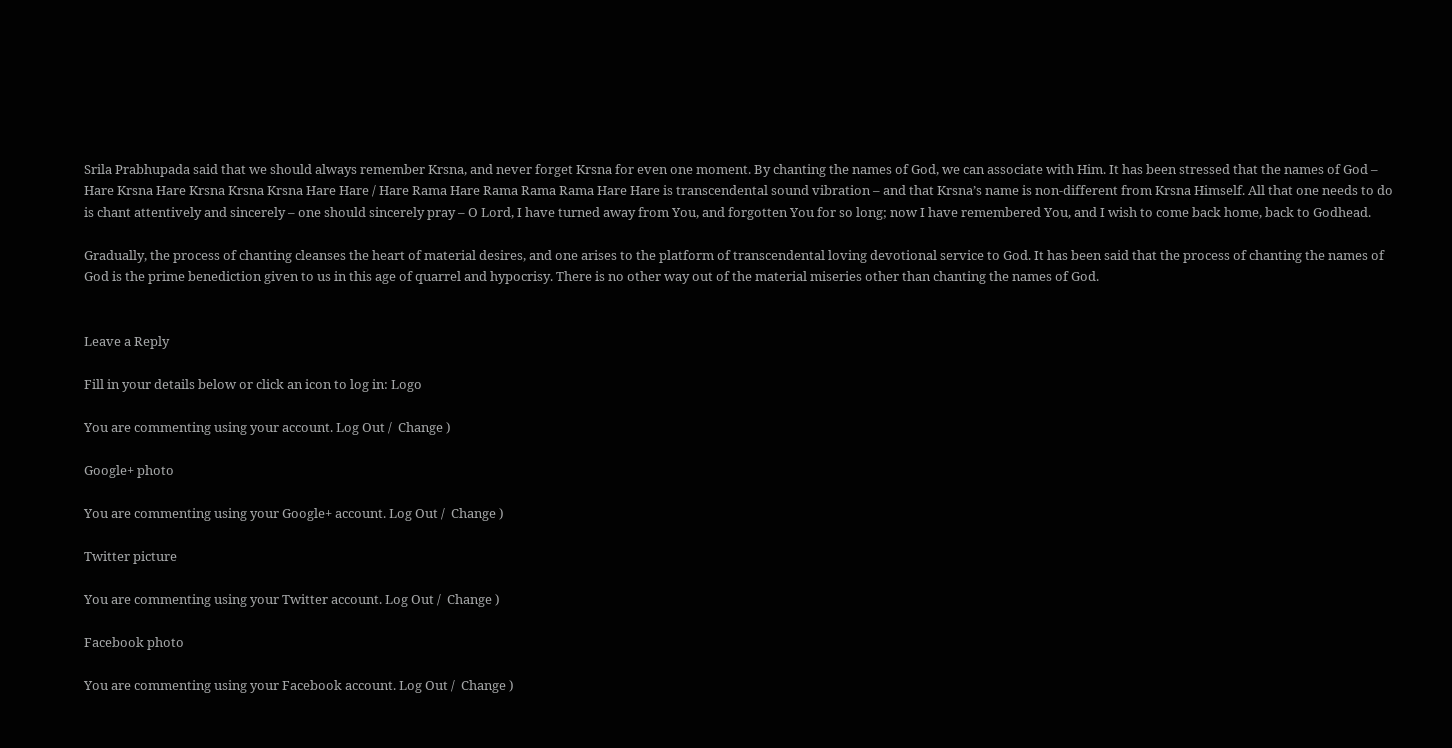Srila Prabhupada said that we should always remember Krsna, and never forget Krsna for even one moment. By chanting the names of God, we can associate with Him. It has been stressed that the names of God – Hare Krsna Hare Krsna Krsna Krsna Hare Hare / Hare Rama Hare Rama Rama Rama Hare Hare is transcendental sound vibration – and that Krsna’s name is non-different from Krsna Himself. All that one needs to do is chant attentively and sincerely – one should sincerely pray – O Lord, I have turned away from You, and forgotten You for so long; now I have remembered You, and I wish to come back home, back to Godhead.

Gradually, the process of chanting cleanses the heart of material desires, and one arises to the platform of transcendental loving devotional service to God. It has been said that the process of chanting the names of God is the prime benediction given to us in this age of quarrel and hypocrisy. There is no other way out of the material miseries other than chanting the names of God.


Leave a Reply

Fill in your details below or click an icon to log in: Logo

You are commenting using your account. Log Out /  Change )

Google+ photo

You are commenting using your Google+ account. Log Out /  Change )

Twitter picture

You are commenting using your Twitter account. Log Out /  Change )

Facebook photo

You are commenting using your Facebook account. Log Out /  Change )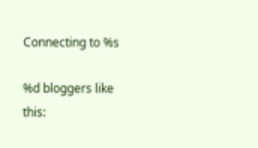Connecting to %s

%d bloggers like this: